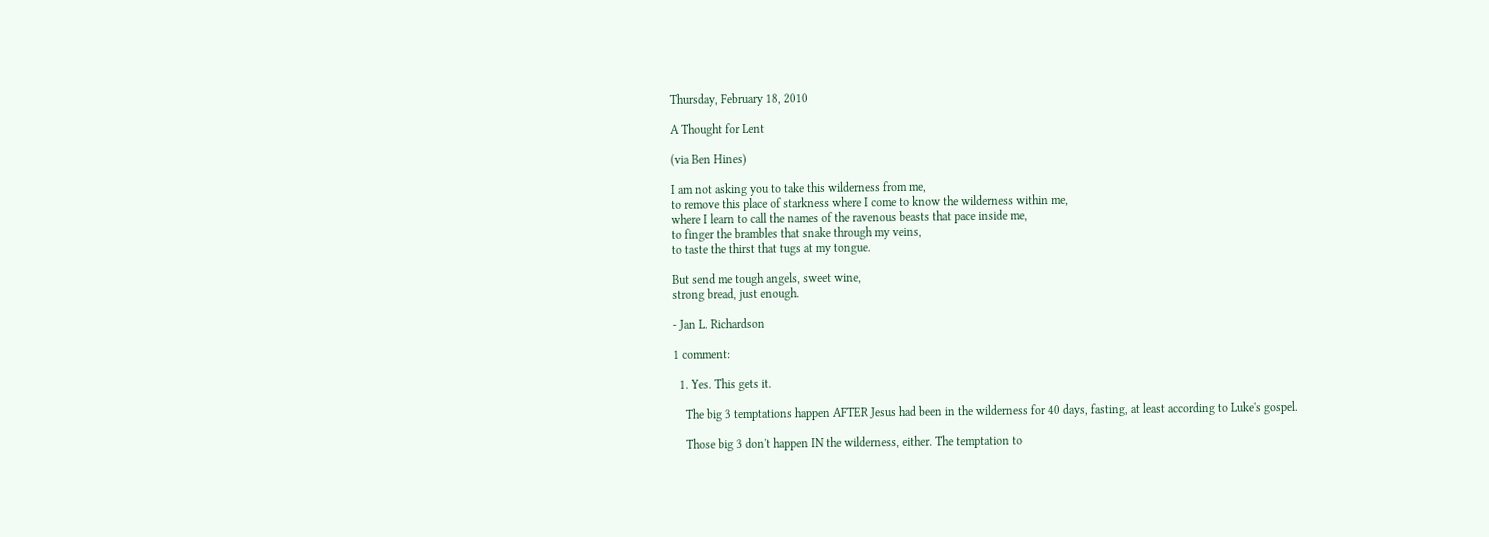Thursday, February 18, 2010

A Thought for Lent

(via Ben Hines)

I am not asking you to take this wilderness from me,
to remove this place of starkness where I come to know the wilderness within me,
where I learn to call the names of the ravenous beasts that pace inside me,
to finger the brambles that snake through my veins,
to taste the thirst that tugs at my tongue.

But send me tough angels, sweet wine,
strong bread, just enough.

- Jan L. Richardson

1 comment:

  1. Yes. This gets it.

    The big 3 temptations happen AFTER Jesus had been in the wilderness for 40 days, fasting, at least according to Luke's gospel.

    Those big 3 don't happen IN the wilderness, either. The temptation to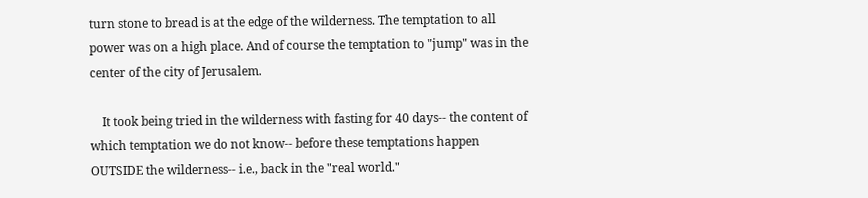turn stone to bread is at the edge of the wilderness. The temptation to all power was on a high place. And of course the temptation to "jump" was in the center of the city of Jerusalem.

    It took being tried in the wilderness with fasting for 40 days-- the content of which temptation we do not know-- before these temptations happen OUTSIDE the wilderness-- i.e., back in the "real world."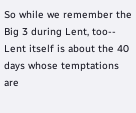So while we remember the Big 3 during Lent, too-- Lent itself is about the 40 days whose temptations are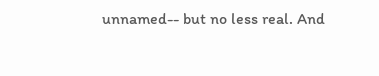unnamed-- but no less real. And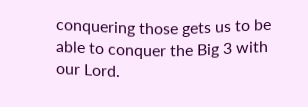conquering those gets us to be able to conquer the Big 3 with our Lord.